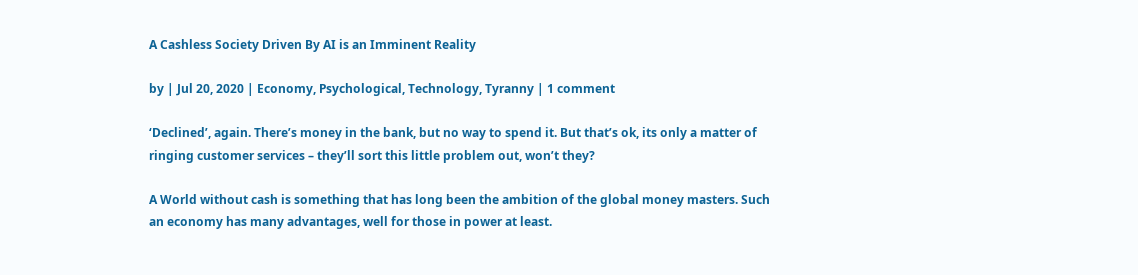A Cashless Society Driven By AI is an Imminent Reality

by | Jul 20, 2020 | Economy, Psychological, Technology, Tyranny | 1 comment

‘Declined’, again. There’s money in the bank, but no way to spend it. But that’s ok, its only a matter of ringing customer services – they’ll sort this little problem out, won’t they?

A World without cash is something that has long been the ambition of the global money masters. Such an economy has many advantages, well for those in power at least.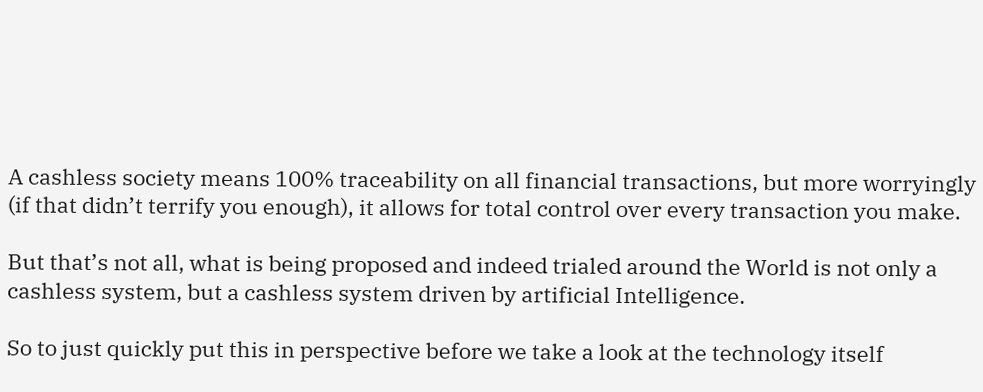A cashless society means 100% traceability on all financial transactions, but more worryingly (if that didn’t terrify you enough), it allows for total control over every transaction you make.

But that’s not all, what is being proposed and indeed trialed around the World is not only a cashless system, but a cashless system driven by artificial Intelligence.

So to just quickly put this in perspective before we take a look at the technology itself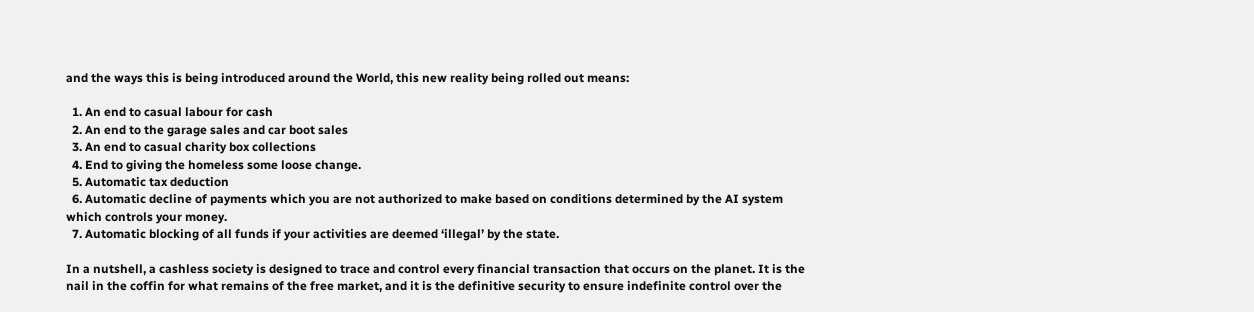and the ways this is being introduced around the World, this new reality being rolled out means:

  1. An end to casual labour for cash
  2. An end to the garage sales and car boot sales
  3. An end to casual charity box collections
  4. End to giving the homeless some loose change.
  5. Automatic tax deduction
  6. Automatic decline of payments which you are not authorized to make based on conditions determined by the AI system which controls your money.
  7. Automatic blocking of all funds if your activities are deemed ‘illegal’ by the state.

In a nutshell, a cashless society is designed to trace and control every financial transaction that occurs on the planet. It is the nail in the coffin for what remains of the free market, and it is the definitive security to ensure indefinite control over the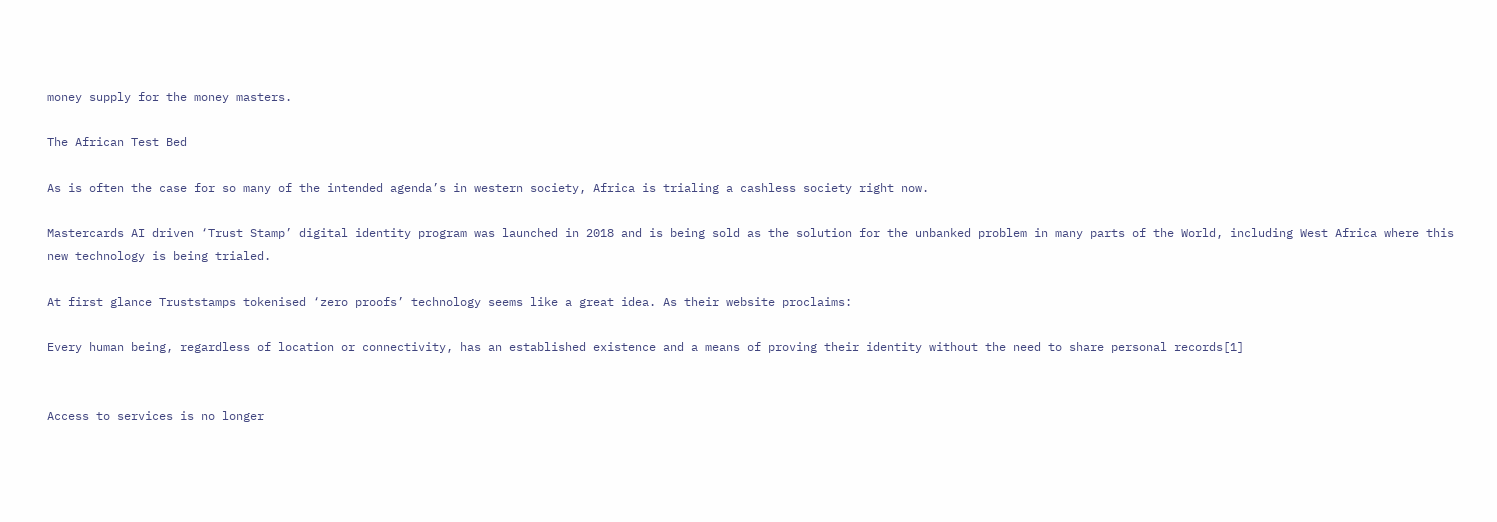money supply for the money masters.

The African Test Bed

As is often the case for so many of the intended agenda’s in western society, Africa is trialing a cashless society right now.

Mastercards AI driven ‘Trust Stamp’ digital identity program was launched in 2018 and is being sold as the solution for the unbanked problem in many parts of the World, including West Africa where this new technology is being trialed.

At first glance Truststamps tokenised ‘zero proofs’ technology seems like a great idea. As their website proclaims:

Every human being, regardless of location or connectivity, has an established existence and a means of proving their identity without the need to share personal records[1]


Access to services is no longer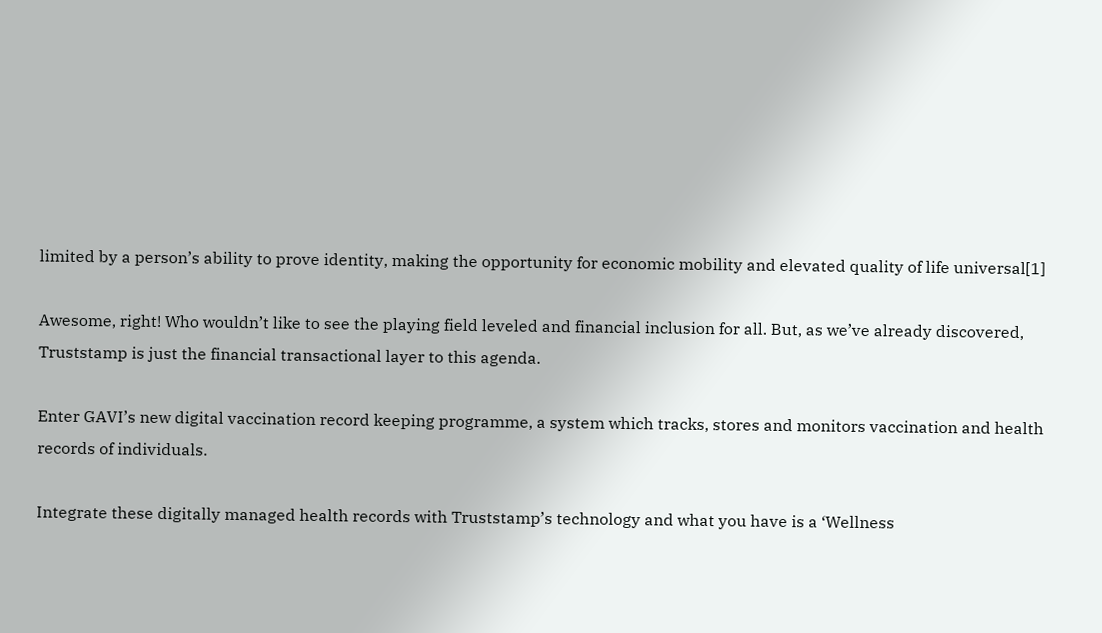limited by a person’s ability to prove identity, making the opportunity for economic mobility and elevated quality of life universal[1]

Awesome, right! Who wouldn’t like to see the playing field leveled and financial inclusion for all. But, as we’ve already discovered, Truststamp is just the financial transactional layer to this agenda.

Enter GAVI’s new digital vaccination record keeping programme, a system which tracks, stores and monitors vaccination and health records of individuals.

Integrate these digitally managed health records with Truststamp’s technology and what you have is a ‘Wellness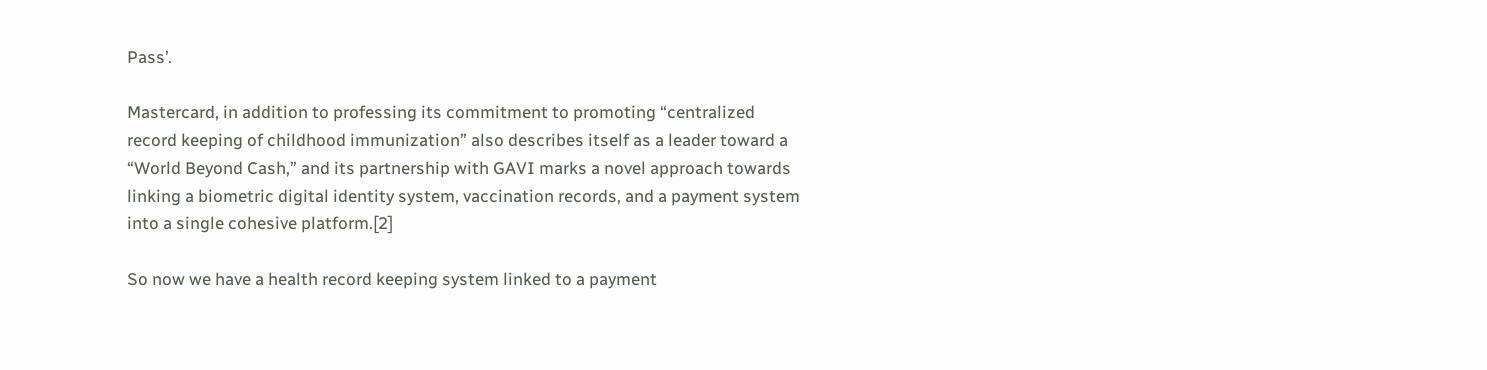Pass’.

Mastercard, in addition to professing its commitment to promoting “centralized record keeping of childhood immunization” also describes itself as a leader toward a “World Beyond Cash,” and its partnership with GAVI marks a novel approach towards linking a biometric digital identity system, vaccination records, and a payment system into a single cohesive platform.[2]

So now we have a health record keeping system linked to a payment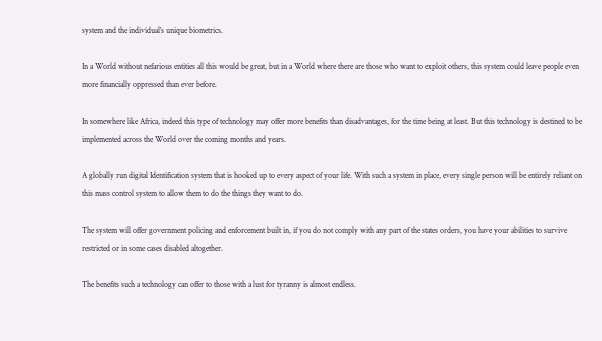system and the individual’s unique biometrics.

In a World without nefarious entities all this would be great, but in a World where there are those who want to exploit others, this system could leave people even more financially oppressed than ever before.

In somewhere like Africa, indeed this type of technology may offer more benefits than disadvantages, for the time being at least. But this technology is destined to be implemented across the World over the coming months and years.

A globally run digital Identification system that is hooked up to every aspect of your life. With such a system in place, every single person will be entirely reliant on this mass control system to allow them to do the things they want to do.

The system will offer government policing and enforcement built in, if you do not comply with any part of the states orders, you have your abilities to survive restricted or in some cases disabled altogether.

The benefits such a technology can offer to those with a lust for tyranny is almost endless.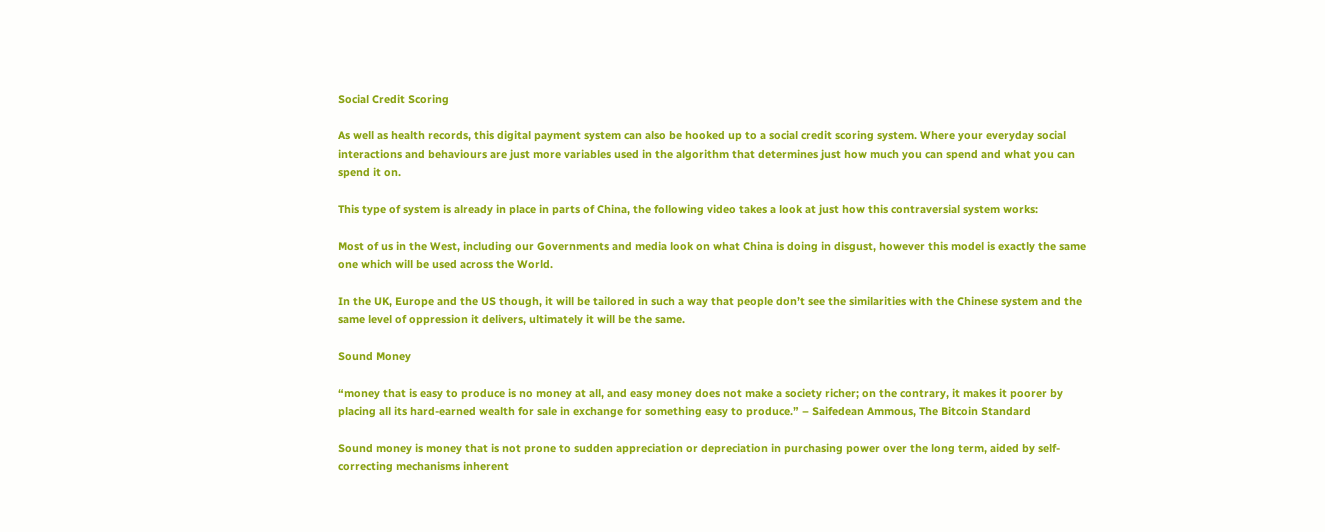Social Credit Scoring

As well as health records, this digital payment system can also be hooked up to a social credit scoring system. Where your everyday social interactions and behaviours are just more variables used in the algorithm that determines just how much you can spend and what you can spend it on.

This type of system is already in place in parts of China, the following video takes a look at just how this contraversial system works:

Most of us in the West, including our Governments and media look on what China is doing in disgust, however this model is exactly the same one which will be used across the World.

In the UK, Europe and the US though, it will be tailored in such a way that people don’t see the similarities with the Chinese system and the same level of oppression it delivers, ultimately it will be the same.

Sound Money

“money that is easy to produce is no money at all, and easy money does not make a society richer; on the contrary, it makes it poorer by placing all its hard‐earned wealth for sale in exchange for something easy to produce.” – Saifedean Ammous, The Bitcoin Standard

Sound money is money that is not prone to sudden appreciation or depreciation in purchasing power over the long term, aided by self-correcting mechanisms inherent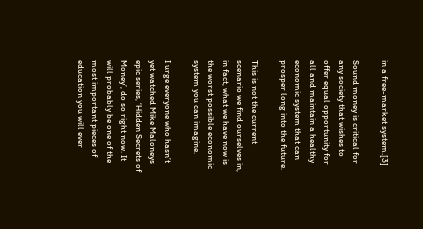in a free-market system.[3]

Sound money is critical for any society that wishes to offer equal opportunity for all and maintain a healthy economic system that can prosper long into the future.

This is not the current scenario we find ourselves in, in fact, what we have now is the worst possible economic system you can imagine.

I urge everyone who hasn’t yet watched Mike Maloneys epic series, ‘Hidden Secrets of Money’, do so right now. It will probably be one of the most important pieces of education you will ever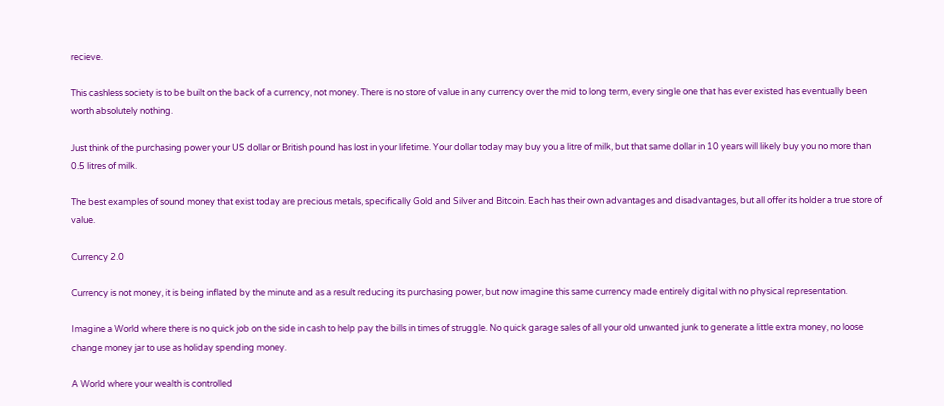recieve.

This cashless society is to be built on the back of a currency, not money. There is no store of value in any currency over the mid to long term, every single one that has ever existed has eventually been worth absolutely nothing.

Just think of the purchasing power your US dollar or British pound has lost in your lifetime. Your dollar today may buy you a litre of milk, but that same dollar in 10 years will likely buy you no more than 0.5 litres of milk.

The best examples of sound money that exist today are precious metals, specifically Gold and Silver and Bitcoin. Each has their own advantages and disadvantages, but all offer its holder a true store of value.

Currency 2.0

Currency is not money, it is being inflated by the minute and as a result reducing its purchasing power, but now imagine this same currency made entirely digital with no physical representation.

Imagine a World where there is no quick job on the side in cash to help pay the bills in times of struggle. No quick garage sales of all your old unwanted junk to generate a little extra money, no loose change money jar to use as holiday spending money.

A World where your wealth is controlled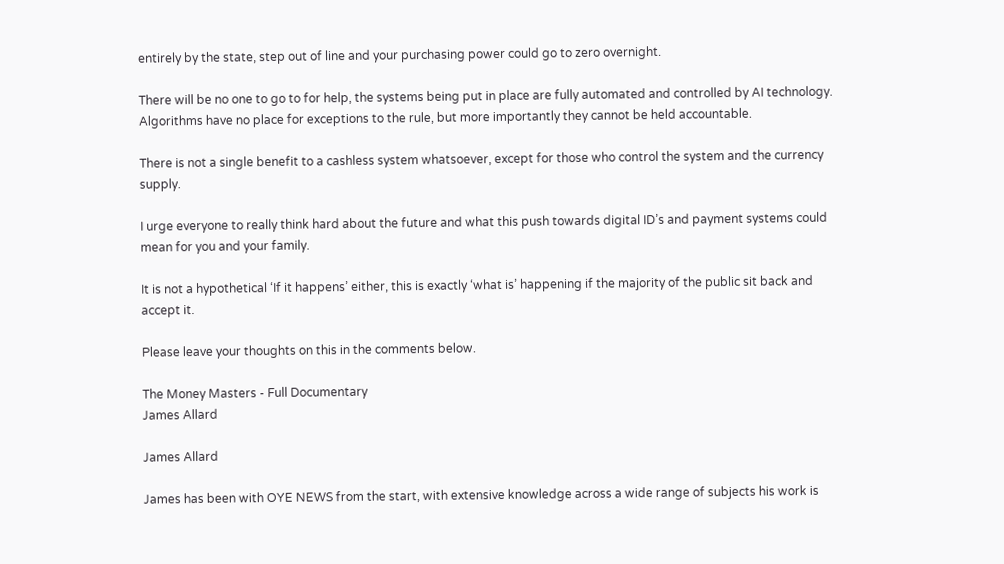entirely by the state, step out of line and your purchasing power could go to zero overnight.

There will be no one to go to for help, the systems being put in place are fully automated and controlled by AI technology. Algorithms have no place for exceptions to the rule, but more importantly they cannot be held accountable.

There is not a single benefit to a cashless system whatsoever, except for those who control the system and the currency supply.

I urge everyone to really think hard about the future and what this push towards digital ID’s and payment systems could mean for you and your family.

It is not a hypothetical ‘If it happens’ either, this is exactly ‘what is’ happening if the majority of the public sit back and accept it.

Please leave your thoughts on this in the comments below.

The Money Masters - Full Documentary
James Allard

James Allard

James has been with OYE NEWS from the start, with extensive knowledge across a wide range of subjects his work is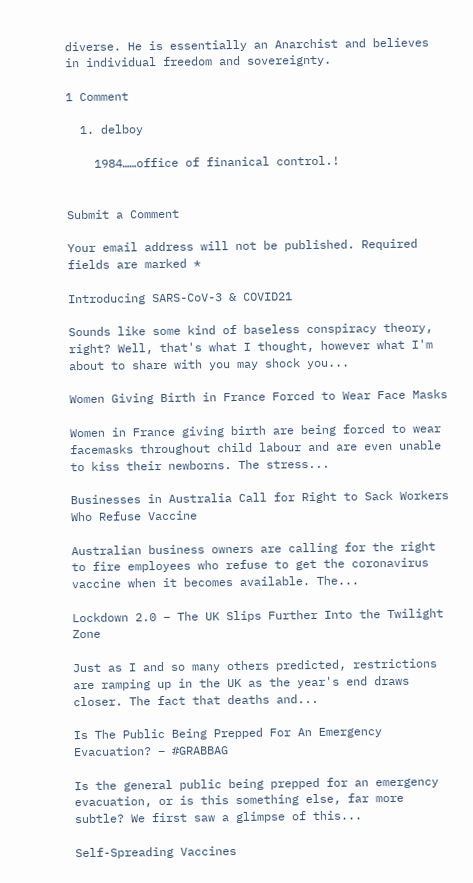diverse. He is essentially an Anarchist and believes in individual freedom and sovereignty.

1 Comment

  1. delboy

    1984……office of finanical control.!


Submit a Comment

Your email address will not be published. Required fields are marked *

Introducing SARS-CoV-3 & COVID21

Sounds like some kind of baseless conspiracy theory, right? Well, that's what I thought, however what I'm about to share with you may shock you...

Women Giving Birth in France Forced to Wear Face Masks

Women in France giving birth are being forced to wear facemasks throughout child labour and are even unable to kiss their newborns. The stress...

Businesses in Australia Call for Right to Sack Workers Who Refuse Vaccine

Australian business owners are calling for the right to fire employees who refuse to get the coronavirus vaccine when it becomes available. The...

Lockdown 2.0 – The UK Slips Further Into the Twilight Zone

Just as I and so many others predicted, restrictions are ramping up in the UK as the year's end draws closer. The fact that deaths and...

Is The Public Being Prepped For An Emergency Evacuation? – #GRABBAG

Is the general public being prepped for an emergency evacuation, or is this something else, far more subtle? We first saw a glimpse of this...

Self-Spreading Vaccines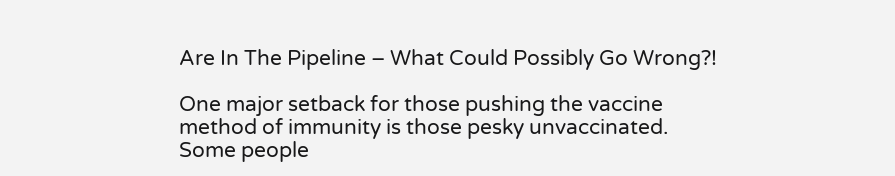Are In The Pipeline – What Could Possibly Go Wrong?!

One major setback for those pushing the vaccine method of immunity is those pesky unvaccinated. Some people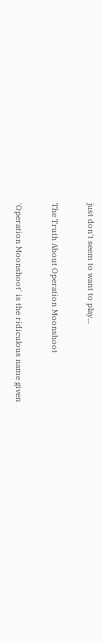just don't seem to want to play...

The Truth About Operation Moonshoot

'Operation Moonshoot' is the ridiculous name given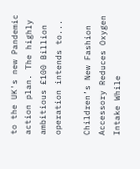to the UK's new Pandemic action plan. The highly ambitious £100 Billion operation intends to...

Children’s New Fashion Accessory Reduces Oxygen Intake While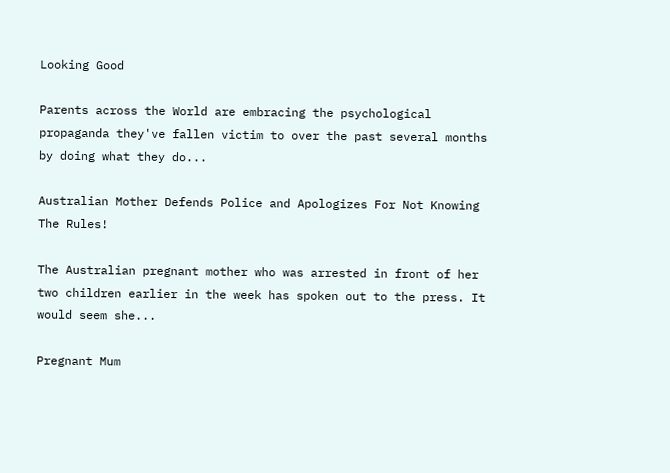Looking Good

Parents across the World are embracing the psychological propaganda they've fallen victim to over the past several months by doing what they do...

Australian Mother Defends Police and Apologizes For Not Knowing The Rules!

The Australian pregnant mother who was arrested in front of her two children earlier in the week has spoken out to the press. It would seem she...

Pregnant Mum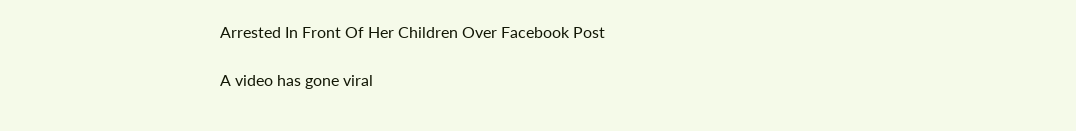Arrested In Front Of Her Children Over Facebook Post

A video has gone viral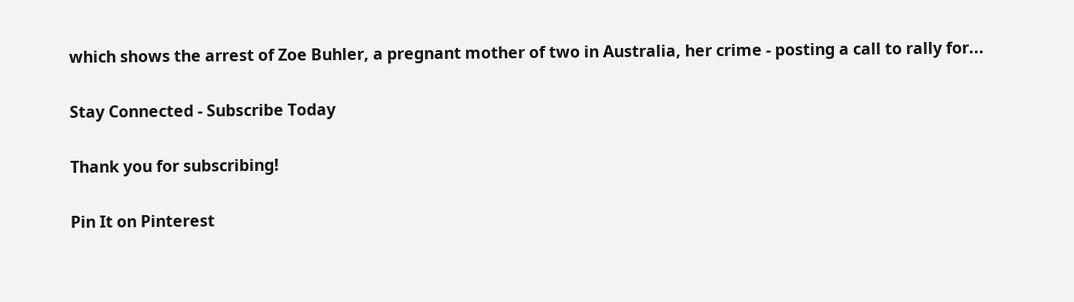which shows the arrest of Zoe Buhler, a pregnant mother of two in Australia, her crime - posting a call to rally for...

Stay Connected - Subscribe Today

Thank you for subscribing!

Pin It on Pinterest